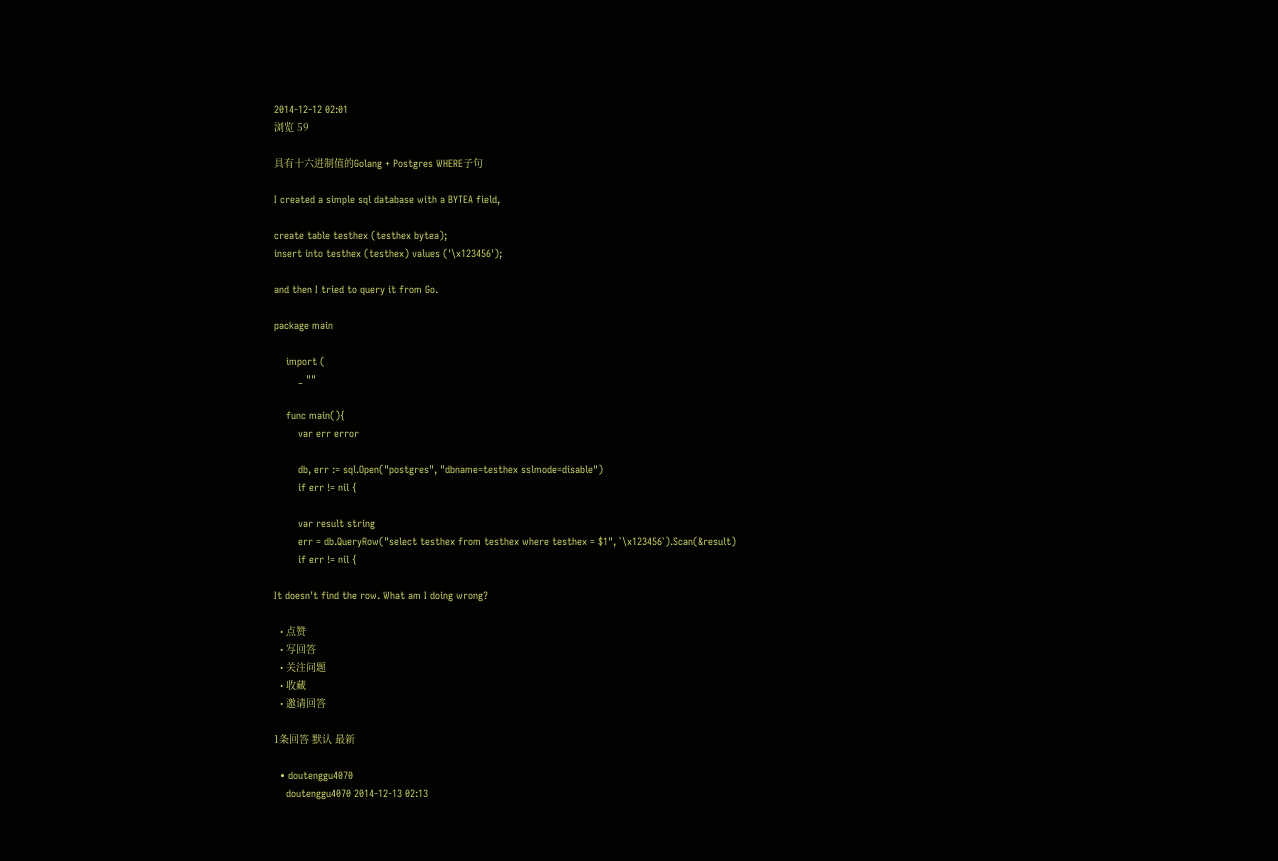2014-12-12 02:01
浏览 59

具有十六进制值的Golang + Postgres WHERE子句

I created a simple sql database with a BYTEA field,

create table testhex (testhex bytea);
insert into testhex (testhex) values ('\x123456');

and then I tried to query it from Go.

package main

    import (
        _ ""

    func main(){
        var err error

        db, err := sql.Open("postgres", "dbname=testhex sslmode=disable")
        if err != nil {

        var result string
        err = db.QueryRow("select testhex from testhex where testhex = $1", `\x123456`).Scan(&result)
        if err != nil {

It doesn't find the row. What am I doing wrong?

  • 点赞
  • 写回答
  • 关注问题
  • 收藏
  • 邀请回答

1条回答 默认 最新

  • doutenggu4070
    doutenggu4070 2014-12-13 02:13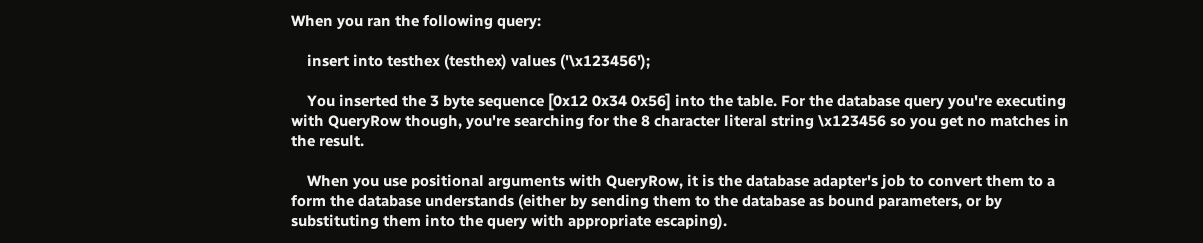When you ran the following query:

    insert into testhex (testhex) values ('\x123456');

    You inserted the 3 byte sequence [0x12 0x34 0x56] into the table. For the database query you're executing with QueryRow though, you're searching for the 8 character literal string \x123456 so you get no matches in the result.

    When you use positional arguments with QueryRow, it is the database adapter's job to convert them to a form the database understands (either by sending them to the database as bound parameters, or by substituting them into the query with appropriate escaping).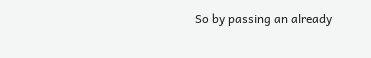So by passing an already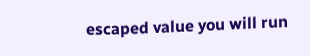escaped value you will run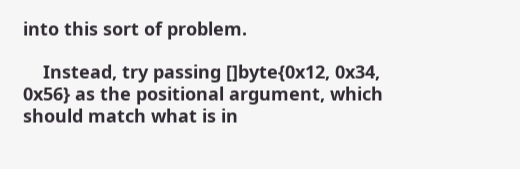into this sort of problem.

    Instead, try passing []byte{0x12, 0x34, 0x56} as the positional argument, which should match what is in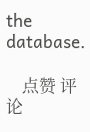the database.

    点赞 评论